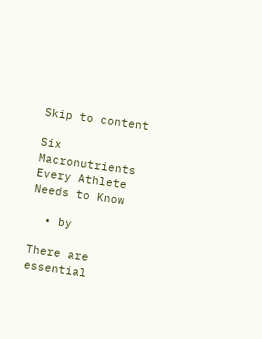Skip to content

Six Macronutrients Every Athlete Needs to Know

  • by

There are essential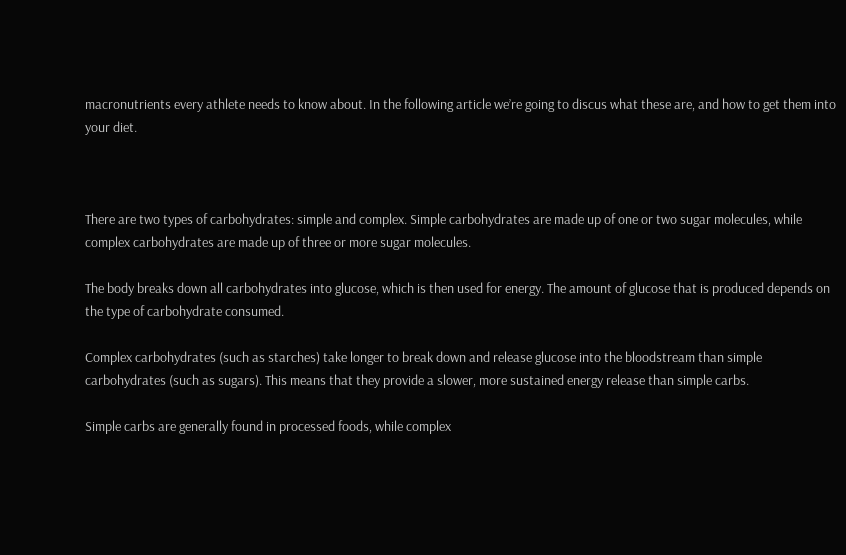macronutrients every athlete needs to know about. In the following article we’re going to discus what these are, and how to get them into your diet.



There are two types of carbohydrates: simple and complex. Simple carbohydrates are made up of one or two sugar molecules, while complex carbohydrates are made up of three or more sugar molecules.

The body breaks down all carbohydrates into glucose, which is then used for energy. The amount of glucose that is produced depends on the type of carbohydrate consumed.

Complex carbohydrates (such as starches) take longer to break down and release glucose into the bloodstream than simple carbohydrates (such as sugars). This means that they provide a slower, more sustained energy release than simple carbs.

Simple carbs are generally found in processed foods, while complex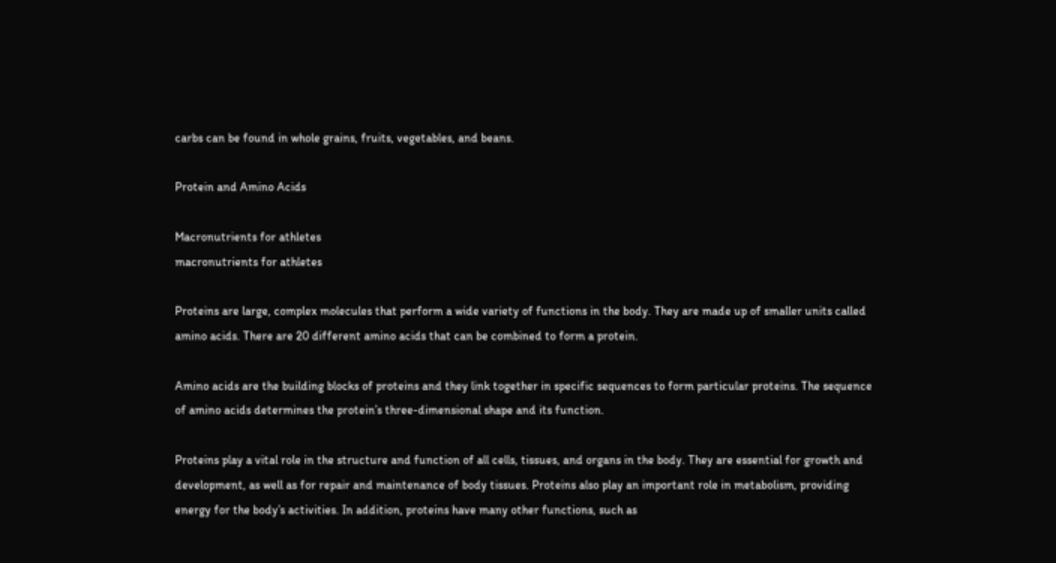carbs can be found in whole grains, fruits, vegetables, and beans.

Protein and Amino Acids

Macronutrients for athletes
macronutrients for athletes

Proteins are large, complex molecules that perform a wide variety of functions in the body. They are made up of smaller units called amino acids. There are 20 different amino acids that can be combined to form a protein.

Amino acids are the building blocks of proteins and they link together in specific sequences to form particular proteins. The sequence of amino acids determines the protein’s three-dimensional shape and its function.

Proteins play a vital role in the structure and function of all cells, tissues, and organs in the body. They are essential for growth and development, as well as for repair and maintenance of body tissues. Proteins also play an important role in metabolism, providing energy for the body’s activities. In addition, proteins have many other functions, such as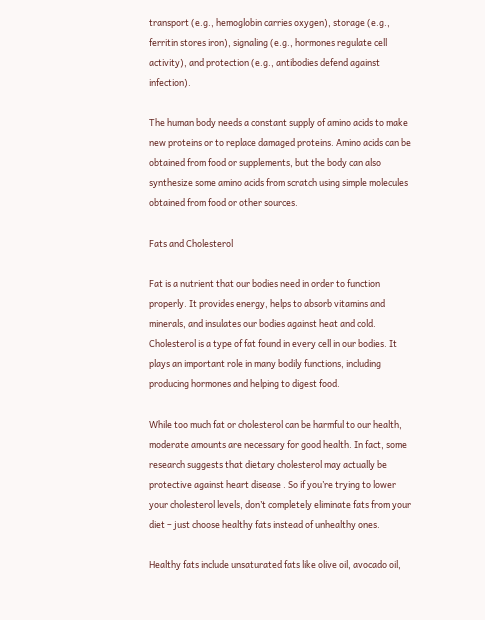transport (e.g., hemoglobin carries oxygen), storage (e.g., ferritin stores iron), signaling (e.g., hormones regulate cell activity), and protection (e.g., antibodies defend against infection).

The human body needs a constant supply of amino acids to make new proteins or to replace damaged proteins. Amino acids can be obtained from food or supplements, but the body can also synthesize some amino acids from scratch using simple molecules obtained from food or other sources.

Fats and Cholesterol

Fat is a nutrient that our bodies need in order to function properly. It provides energy, helps to absorb vitamins and minerals, and insulates our bodies against heat and cold. Cholesterol is a type of fat found in every cell in our bodies. It plays an important role in many bodily functions, including producing hormones and helping to digest food.

While too much fat or cholesterol can be harmful to our health, moderate amounts are necessary for good health. In fact, some research suggests that dietary cholesterol may actually be protective against heart disease . So if you’re trying to lower your cholesterol levels, don’t completely eliminate fats from your diet – just choose healthy fats instead of unhealthy ones.

Healthy fats include unsaturated fats like olive oil, avocado oil,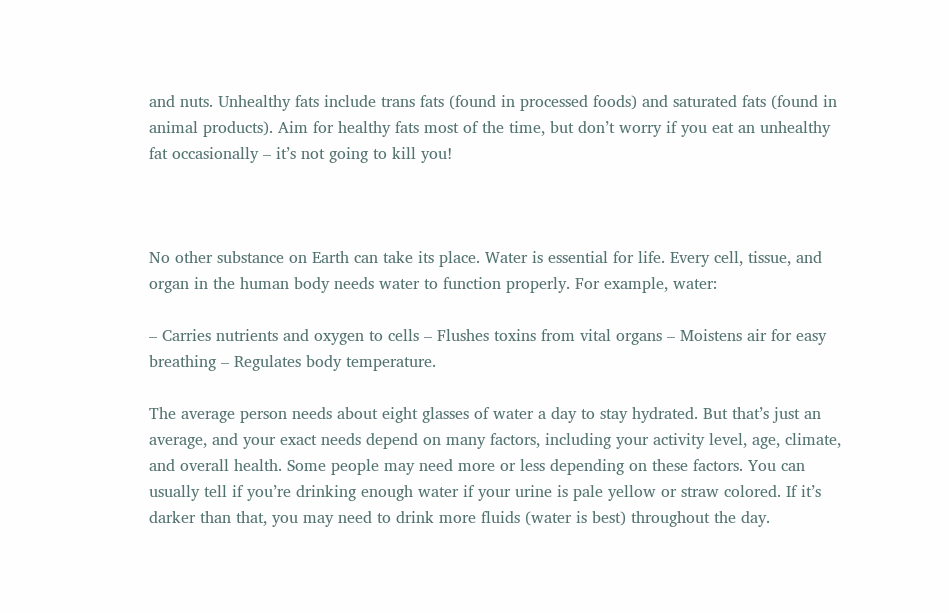and nuts. Unhealthy fats include trans fats (found in processed foods) and saturated fats (found in animal products). Aim for healthy fats most of the time, but don’t worry if you eat an unhealthy fat occasionally – it’s not going to kill you!



No other substance on Earth can take its place. Water is essential for life. Every cell, tissue, and organ in the human body needs water to function properly. For example, water:

– Carries nutrients and oxygen to cells – Flushes toxins from vital organs – Moistens air for easy breathing – Regulates body temperature.

The average person needs about eight glasses of water a day to stay hydrated. But that’s just an average, and your exact needs depend on many factors, including your activity level, age, climate, and overall health. Some people may need more or less depending on these factors. You can usually tell if you’re drinking enough water if your urine is pale yellow or straw colored. If it’s darker than that, you may need to drink more fluids (water is best) throughout the day.